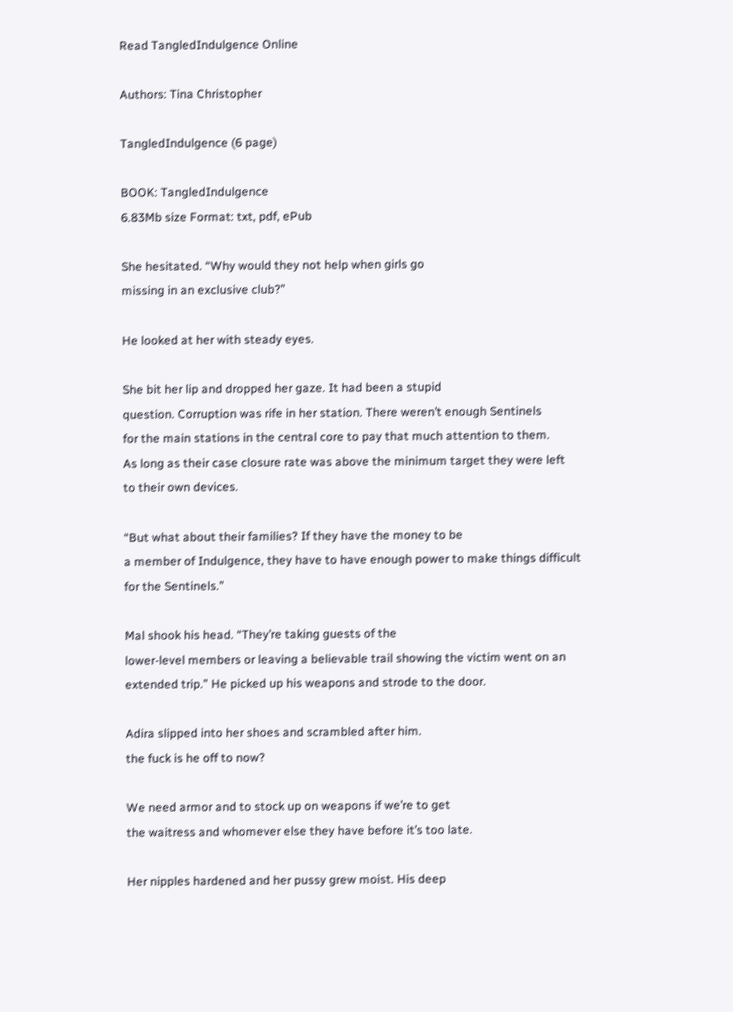Read TangledIndulgence Online

Authors: Tina Christopher

TangledIndulgence (6 page)

BOOK: TangledIndulgence
6.83Mb size Format: txt, pdf, ePub

She hesitated. “Why would they not help when girls go
missing in an exclusive club?”

He looked at her with steady eyes.

She bit her lip and dropped her gaze. It had been a stupid
question. Corruption was rife in her station. There weren’t enough Sentinels
for the main stations in the central core to pay that much attention to them.
As long as their case closure rate was above the minimum target they were left
to their own devices.

“But what about their families? If they have the money to be
a member of Indulgence, they have to have enough power to make things difficult
for the Sentinels.”

Mal shook his head. “They’re taking guests of the
lower-level members or leaving a believable trail showing the victim went on an
extended trip.” He picked up his weapons and strode to the door.

Adira slipped into her shoes and scrambled after him.
the fuck is he off to now?

We need armor and to stock up on weapons if we’re to get
the waitress and whomever else they have before it’s too late.

Her nipples hardened and her pussy grew moist. His deep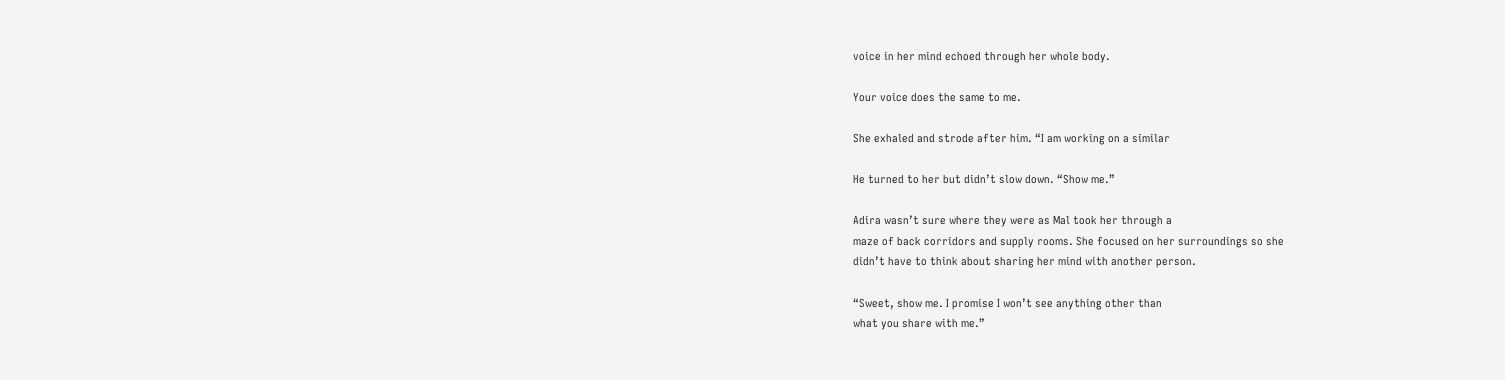voice in her mind echoed through her whole body.

Your voice does the same to me.

She exhaled and strode after him. “I am working on a similar

He turned to her but didn’t slow down. “Show me.”

Adira wasn’t sure where they were as Mal took her through a
maze of back corridors and supply rooms. She focused on her surroundings so she
didn’t have to think about sharing her mind with another person.

“Sweet, show me. I promise I won’t see anything other than
what you share with me.”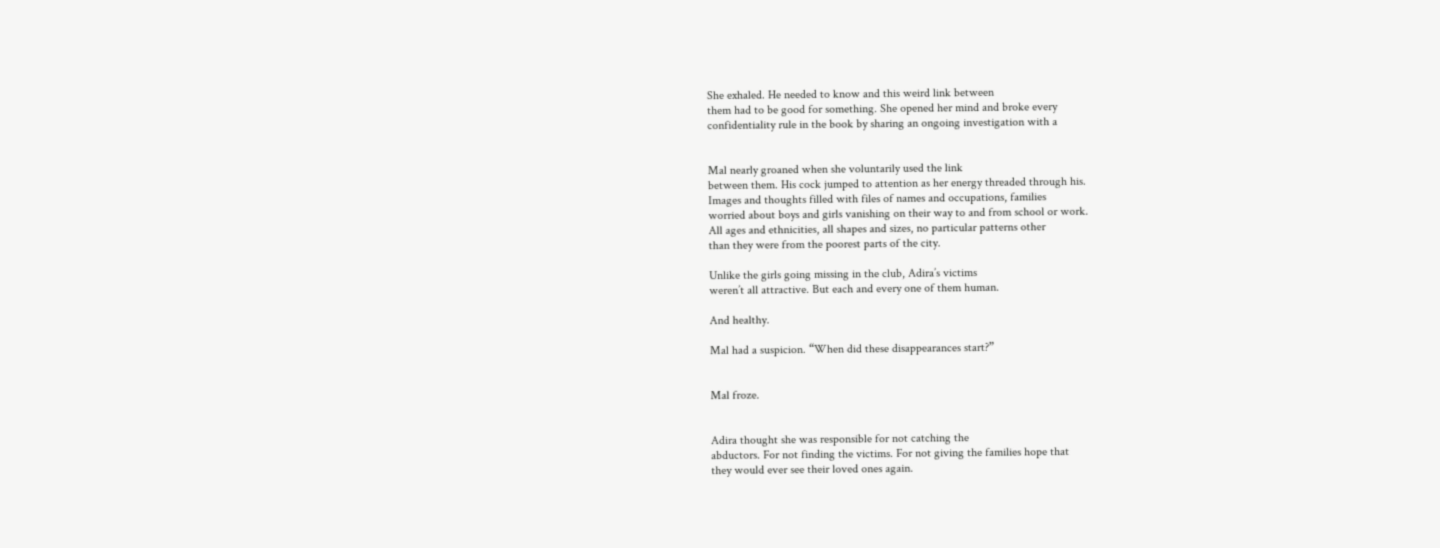She exhaled. He needed to know and this weird link between
them had to be good for something. She opened her mind and broke every
confidentiality rule in the book by sharing an ongoing investigation with a


Mal nearly groaned when she voluntarily used the link
between them. His cock jumped to attention as her energy threaded through his.
Images and thoughts filled with files of names and occupations, families
worried about boys and girls vanishing on their way to and from school or work.
All ages and ethnicities, all shapes and sizes, no particular patterns other
than they were from the poorest parts of the city.

Unlike the girls going missing in the club, Adira’s victims
weren’t all attractive. But each and every one of them human.

And healthy.

Mal had a suspicion. “When did these disappearances start?”


Mal froze.


Adira thought she was responsible for not catching the
abductors. For not finding the victims. For not giving the families hope that
they would ever see their loved ones again.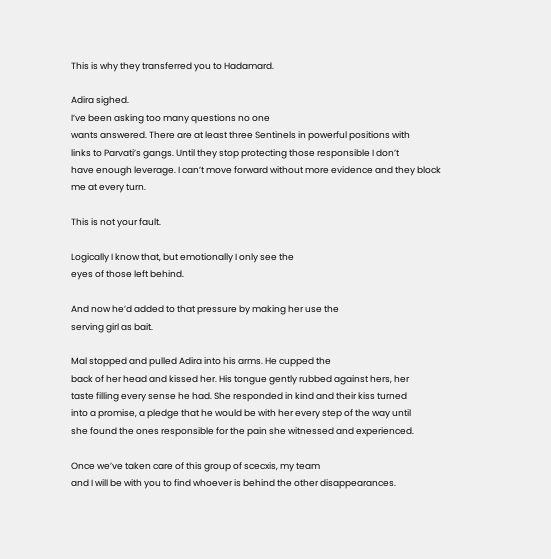This is why they transferred you to Hadamard.

Adira sighed.
I’ve been asking too many questions no one
wants answered. There are at least three Sentinels in powerful positions with
links to Parvati’s gangs. Until they stop protecting those responsible I don’t
have enough leverage. I can’t move forward without more evidence and they block
me at every turn.

This is not your fault.

Logically I know that, but emotionally I only see the
eyes of those left behind.

And now he’d added to that pressure by making her use the
serving girl as bait.

Mal stopped and pulled Adira into his arms. He cupped the
back of her head and kissed her. His tongue gently rubbed against hers, her
taste filling every sense he had. She responded in kind and their kiss turned
into a promise, a pledge that he would be with her every step of the way until
she found the ones responsible for the pain she witnessed and experienced.

Once we’ve taken care of this group of scecxis, my team
and I will be with you to find whoever is behind the other disappearances.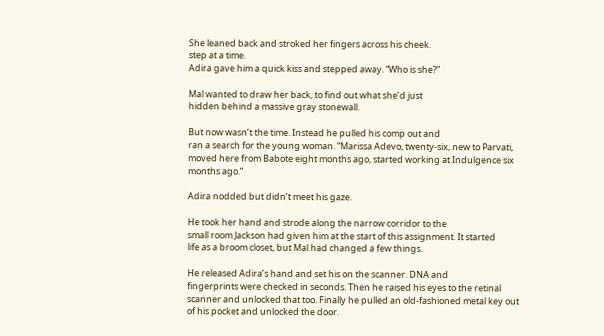She leaned back and stroked her fingers across his cheek.
step at a time.
Adira gave him a quick kiss and stepped away. “Who is she?”

Mal wanted to draw her back, to find out what she’d just
hidden behind a massive gray stonewall.

But now wasn’t the time. Instead he pulled his comp out and
ran a search for the young woman. “Marissa Adevo, twenty-six, new to Parvati,
moved here from Babote eight months ago, started working at Indulgence six
months ago.”

Adira nodded but didn’t meet his gaze.

He took her hand and strode along the narrow corridor to the
small room Jackson had given him at the start of this assignment. It started
life as a broom closet, but Mal had changed a few things.

He released Adira’s hand and set his on the scanner. DNA and
fingerprints were checked in seconds. Then he raised his eyes to the retinal
scanner and unlocked that too. Finally he pulled an old-fashioned metal key out
of his pocket and unlocked the door.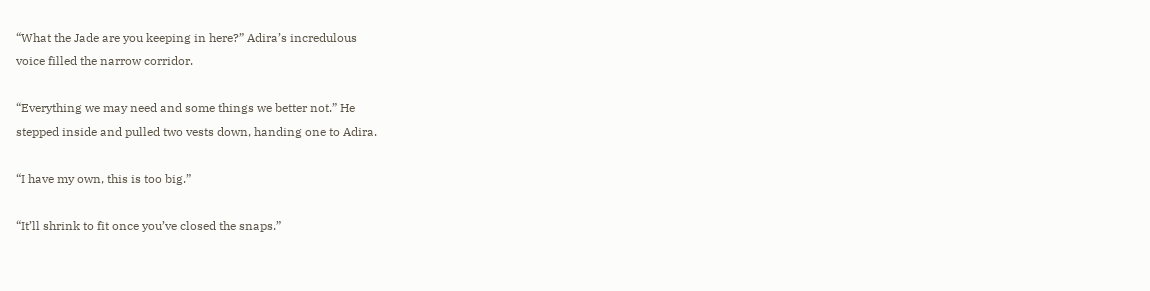“What the Jade are you keeping in here?” Adira’s incredulous
voice filled the narrow corridor.

“Everything we may need and some things we better not.” He
stepped inside and pulled two vests down, handing one to Adira.

“I have my own, this is too big.”

“It’ll shrink to fit once you’ve closed the snaps.”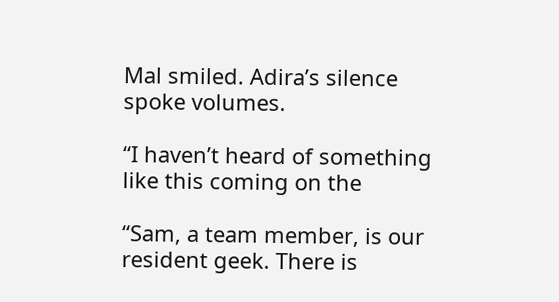Mal smiled. Adira’s silence spoke volumes.

“I haven’t heard of something like this coming on the

“Sam, a team member, is our resident geek. There is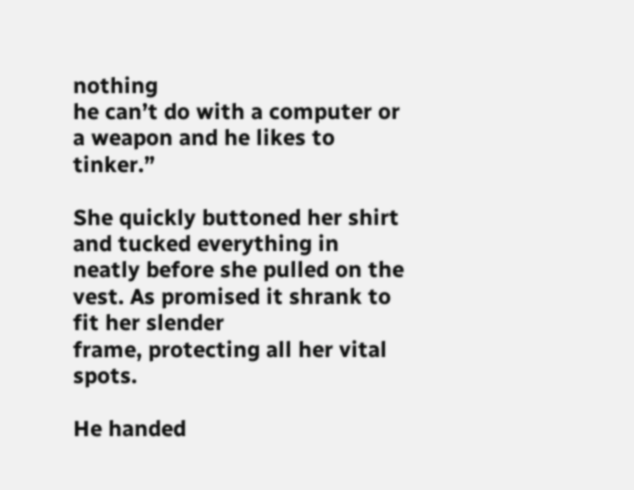nothing
he can’t do with a computer or a weapon and he likes to tinker.”

She quickly buttoned her shirt and tucked everything in
neatly before she pulled on the vest. As promised it shrank to fit her slender
frame, protecting all her vital spots.

He handed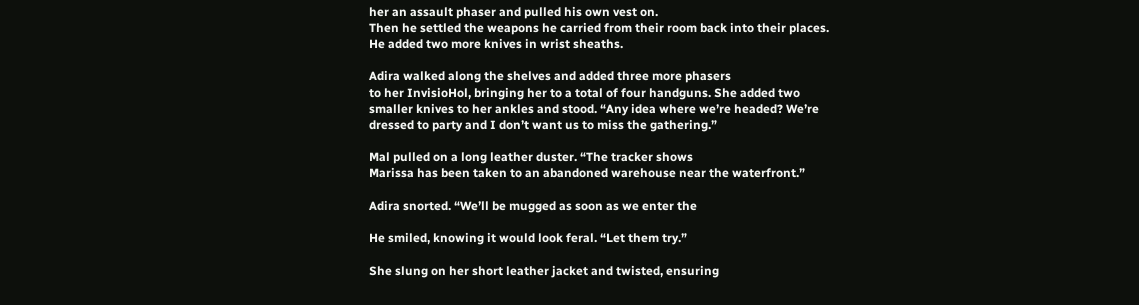her an assault phaser and pulled his own vest on.
Then he settled the weapons he carried from their room back into their places.
He added two more knives in wrist sheaths.

Adira walked along the shelves and added three more phasers
to her InvisioHol, bringing her to a total of four handguns. She added two
smaller knives to her ankles and stood. “Any idea where we’re headed? We’re
dressed to party and I don’t want us to miss the gathering.”

Mal pulled on a long leather duster. “The tracker shows
Marissa has been taken to an abandoned warehouse near the waterfront.”

Adira snorted. “We’ll be mugged as soon as we enter the

He smiled, knowing it would look feral. “Let them try.”

She slung on her short leather jacket and twisted, ensuring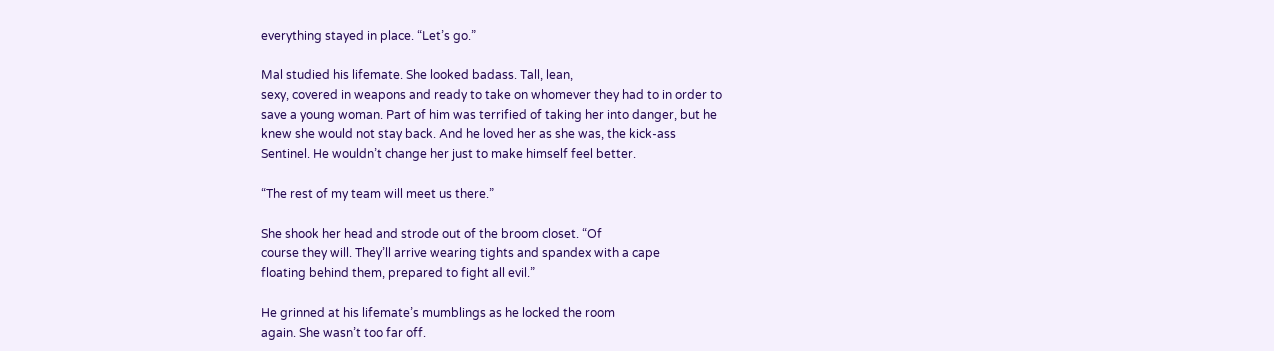everything stayed in place. “Let’s go.”

Mal studied his lifemate. She looked badass. Tall, lean,
sexy, covered in weapons and ready to take on whomever they had to in order to
save a young woman. Part of him was terrified of taking her into danger, but he
knew she would not stay back. And he loved her as she was, the kick-ass
Sentinel. He wouldn’t change her just to make himself feel better.

“The rest of my team will meet us there.”

She shook her head and strode out of the broom closet. “Of
course they will. They’ll arrive wearing tights and spandex with a cape
floating behind them, prepared to fight all evil.”

He grinned at his lifemate’s mumblings as he locked the room
again. She wasn’t too far off.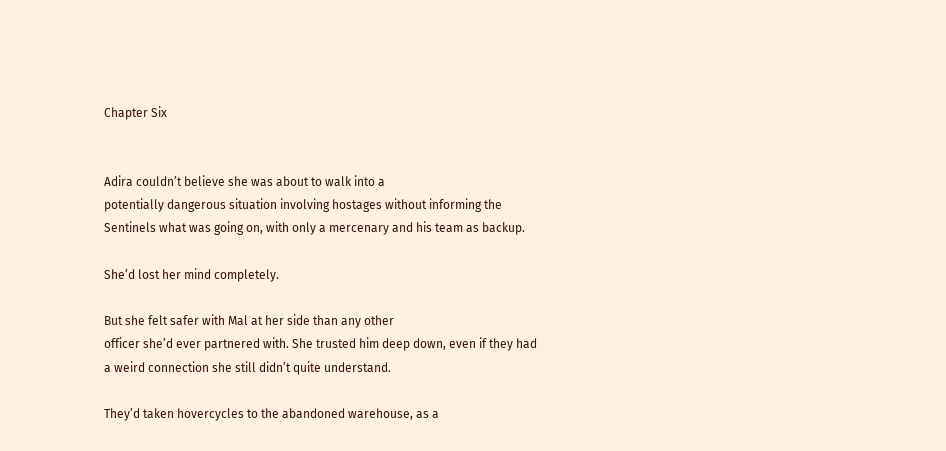Chapter Six


Adira couldn’t believe she was about to walk into a
potentially dangerous situation involving hostages without informing the
Sentinels what was going on, with only a mercenary and his team as backup.

She’d lost her mind completely.

But she felt safer with Mal at her side than any other
officer she’d ever partnered with. She trusted him deep down, even if they had
a weird connection she still didn’t quite understand.

They’d taken hovercycles to the abandoned warehouse, as a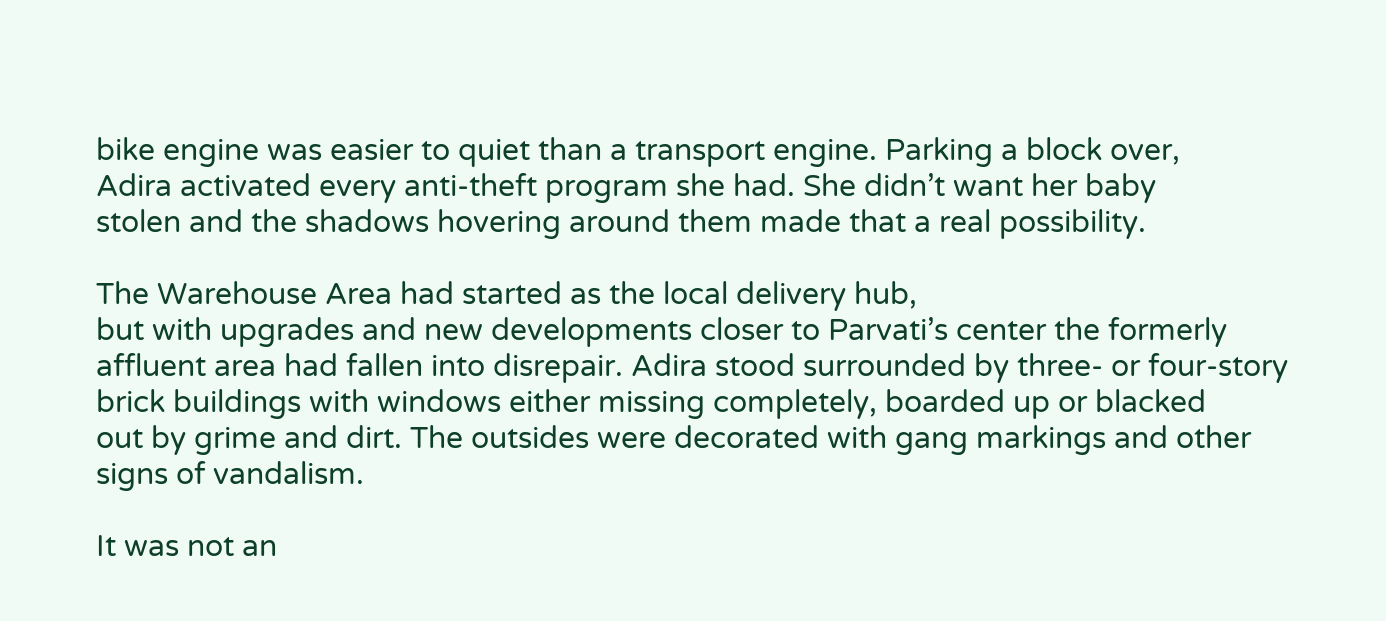bike engine was easier to quiet than a transport engine. Parking a block over,
Adira activated every anti-theft program she had. She didn’t want her baby
stolen and the shadows hovering around them made that a real possibility.

The Warehouse Area had started as the local delivery hub,
but with upgrades and new developments closer to Parvati’s center the formerly
affluent area had fallen into disrepair. Adira stood surrounded by three- or four-story
brick buildings with windows either missing completely, boarded up or blacked
out by grime and dirt. The outsides were decorated with gang markings and other
signs of vandalism.

It was not an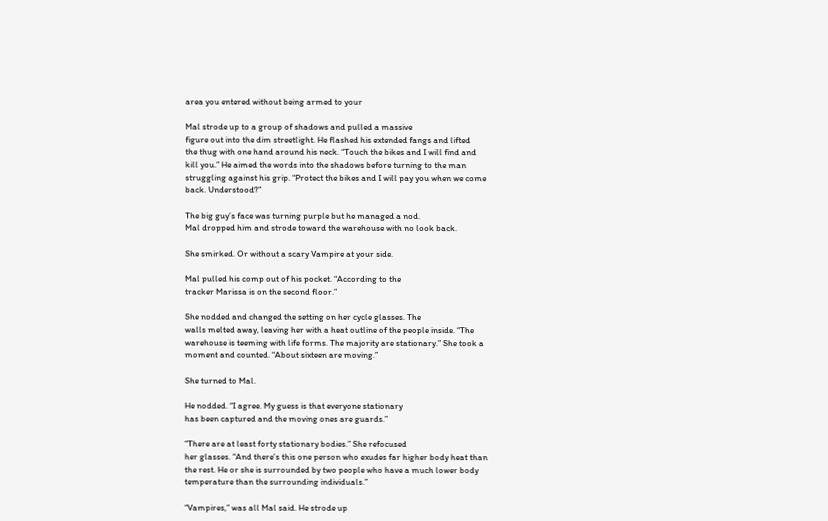area you entered without being armed to your

Mal strode up to a group of shadows and pulled a massive
figure out into the dim streetlight. He flashed his extended fangs and lifted
the thug with one hand around his neck. “Touch the bikes and I will find and
kill you.” He aimed the words into the shadows before turning to the man
struggling against his grip. “Protect the bikes and I will pay you when we come
back. Understood?”

The big guy’s face was turning purple but he managed a nod.
Mal dropped him and strode toward the warehouse with no look back.

She smirked. Or without a scary Vampire at your side.

Mal pulled his comp out of his pocket. “According to the
tracker Marissa is on the second floor.”

She nodded and changed the setting on her cycle glasses. The
walls melted away, leaving her with a heat outline of the people inside. “The
warehouse is teeming with life forms. The majority are stationary.” She took a
moment and counted. “About sixteen are moving.”

She turned to Mal.

He nodded. “I agree. My guess is that everyone stationary
has been captured and the moving ones are guards.”

“There are at least forty stationary bodies.” She refocused
her glasses. “And there’s this one person who exudes far higher body heat than
the rest. He or she is surrounded by two people who have a much lower body
temperature than the surrounding individuals.”

“Vampires,” was all Mal said. He strode up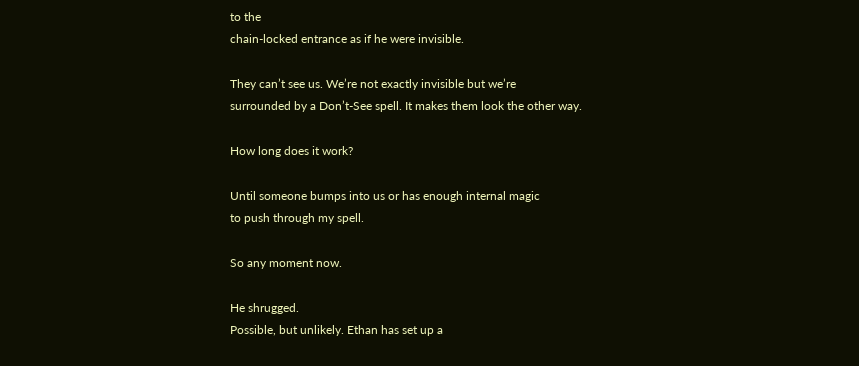to the
chain-locked entrance as if he were invisible.

They can’t see us. We’re not exactly invisible but we’re
surrounded by a Don’t-See spell. It makes them look the other way.

How long does it work?

Until someone bumps into us or has enough internal magic
to push through my spell.

So any moment now.

He shrugged.
Possible, but unlikely. Ethan has set up a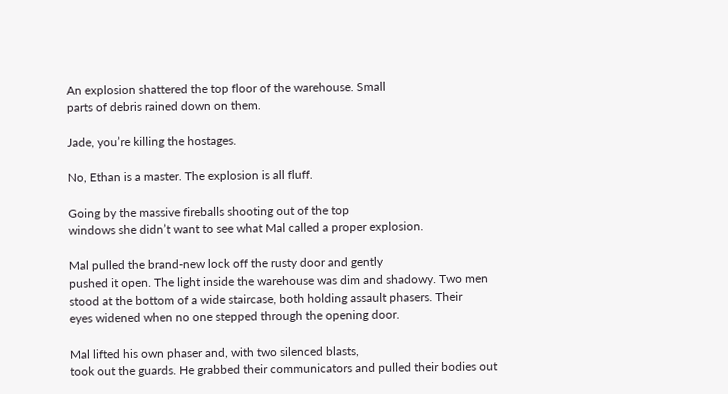An explosion shattered the top floor of the warehouse. Small
parts of debris rained down on them.

Jade, you’re killing the hostages.

No, Ethan is a master. The explosion is all fluff.

Going by the massive fireballs shooting out of the top
windows she didn’t want to see what Mal called a proper explosion.

Mal pulled the brand-new lock off the rusty door and gently
pushed it open. The light inside the warehouse was dim and shadowy. Two men
stood at the bottom of a wide staircase, both holding assault phasers. Their
eyes widened when no one stepped through the opening door.

Mal lifted his own phaser and, with two silenced blasts,
took out the guards. He grabbed their communicators and pulled their bodies out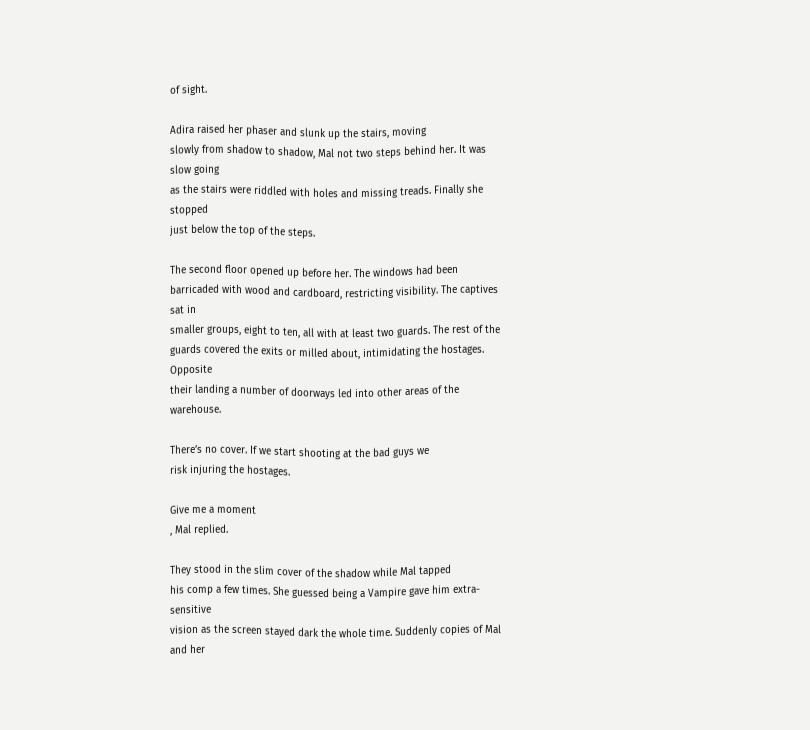of sight.

Adira raised her phaser and slunk up the stairs, moving
slowly from shadow to shadow, Mal not two steps behind her. It was slow going
as the stairs were riddled with holes and missing treads. Finally she stopped
just below the top of the steps.

The second floor opened up before her. The windows had been
barricaded with wood and cardboard, restricting visibility. The captives sat in
smaller groups, eight to ten, all with at least two guards. The rest of the
guards covered the exits or milled about, intimidating the hostages. Opposite
their landing a number of doorways led into other areas of the warehouse.

There’s no cover. If we start shooting at the bad guys we
risk injuring the hostages.

Give me a moment
, Mal replied.

They stood in the slim cover of the shadow while Mal tapped
his comp a few times. She guessed being a Vampire gave him extra-sensitive
vision as the screen stayed dark the whole time. Suddenly copies of Mal and her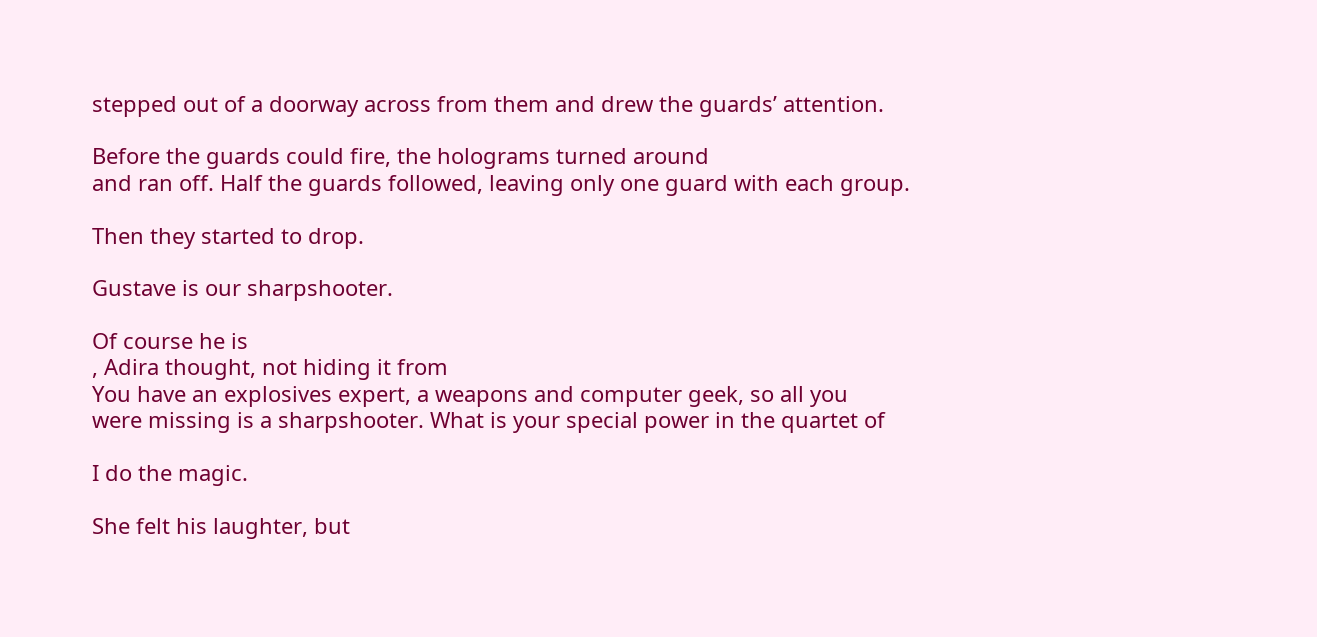stepped out of a doorway across from them and drew the guards’ attention.

Before the guards could fire, the holograms turned around
and ran off. Half the guards followed, leaving only one guard with each group.

Then they started to drop.

Gustave is our sharpshooter.

Of course he is
, Adira thought, not hiding it from
You have an explosives expert, a weapons and computer geek, so all you
were missing is a sharpshooter. What is your special power in the quartet of

I do the magic.

She felt his laughter, but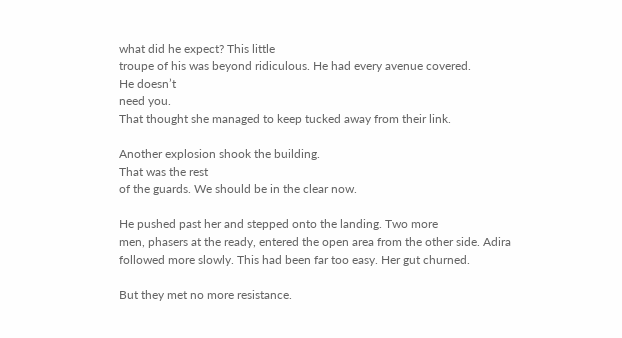what did he expect? This little
troupe of his was beyond ridiculous. He had every avenue covered.
He doesn’t
need you.
That thought she managed to keep tucked away from their link.

Another explosion shook the building.
That was the rest
of the guards. We should be in the clear now.

He pushed past her and stepped onto the landing. Two more
men, phasers at the ready, entered the open area from the other side. Adira
followed more slowly. This had been far too easy. Her gut churned.

But they met no more resistance.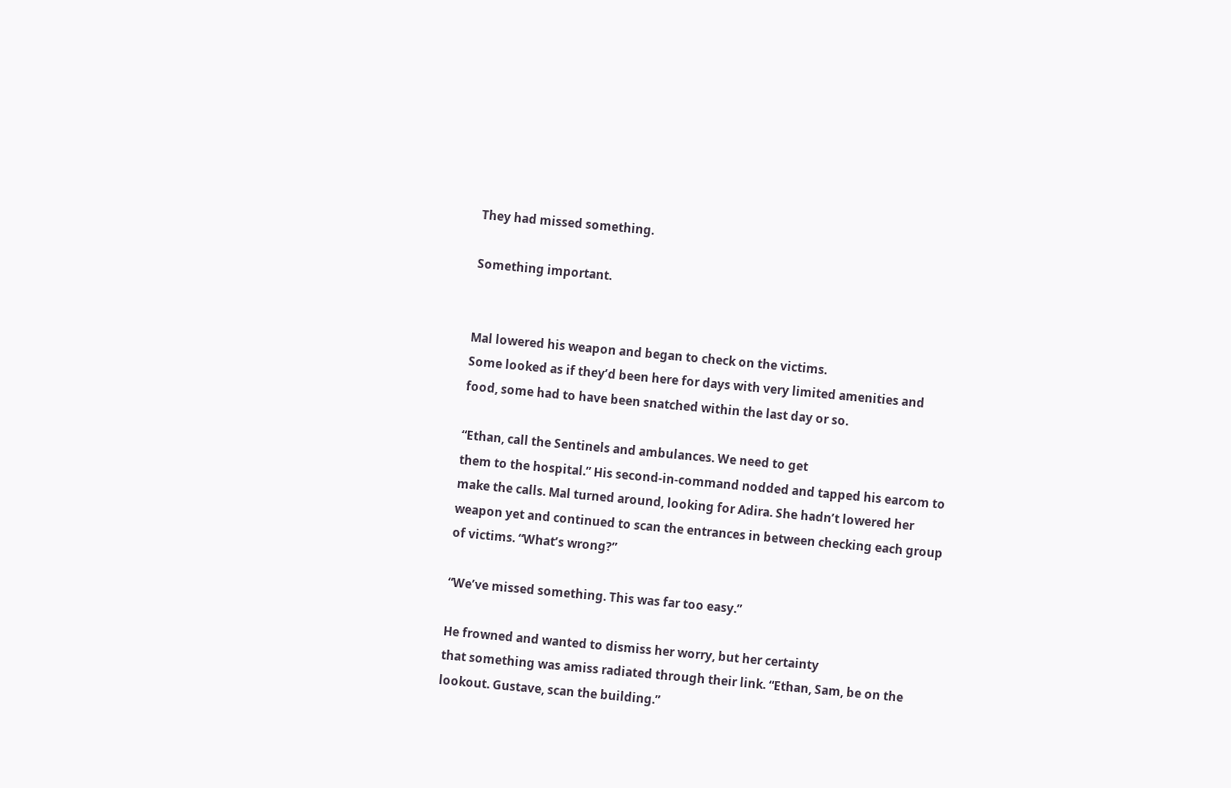They had missed something.

Something important.


Mal lowered his weapon and began to check on the victims.
Some looked as if they’d been here for days with very limited amenities and
food, some had to have been snatched within the last day or so.

“Ethan, call the Sentinels and ambulances. We need to get
them to the hospital.” His second-in-command nodded and tapped his earcom to
make the calls. Mal turned around, looking for Adira. She hadn’t lowered her
weapon yet and continued to scan the entrances in between checking each group
of victims. “What’s wrong?”

“We’ve missed something. This was far too easy.”

He frowned and wanted to dismiss her worry, but her certainty
that something was amiss radiated through their link. “Ethan, Sam, be on the
lookout. Gustave, scan the building.”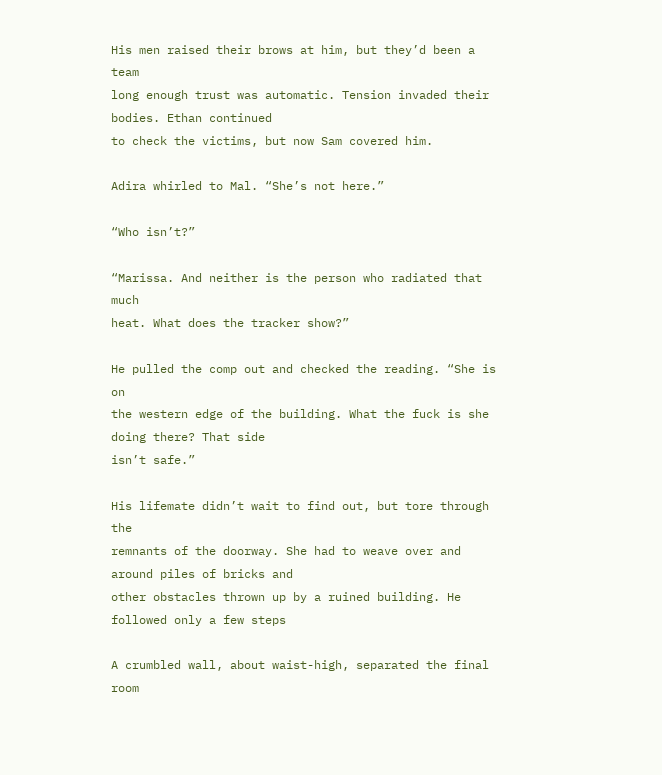His men raised their brows at him, but they’d been a team
long enough trust was automatic. Tension invaded their bodies. Ethan continued
to check the victims, but now Sam covered him.

Adira whirled to Mal. “She’s not here.”

“Who isn’t?”

“Marissa. And neither is the person who radiated that much
heat. What does the tracker show?”

He pulled the comp out and checked the reading. “She is on
the western edge of the building. What the fuck is she doing there? That side
isn’t safe.”

His lifemate didn’t wait to find out, but tore through the
remnants of the doorway. She had to weave over and around piles of bricks and
other obstacles thrown up by a ruined building. He followed only a few steps

A crumbled wall, about waist-high, separated the final room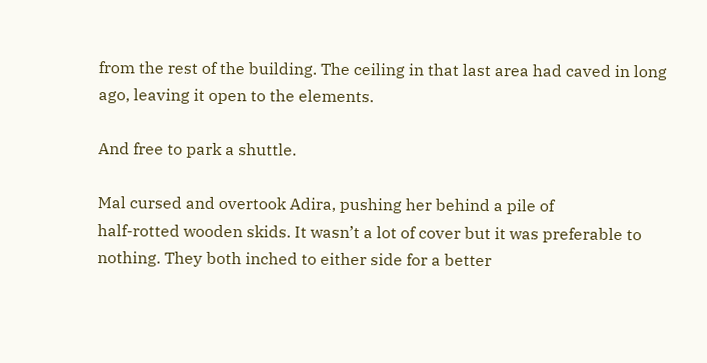from the rest of the building. The ceiling in that last area had caved in long
ago, leaving it open to the elements.

And free to park a shuttle.

Mal cursed and overtook Adira, pushing her behind a pile of
half-rotted wooden skids. It wasn’t a lot of cover but it was preferable to
nothing. They both inched to either side for a better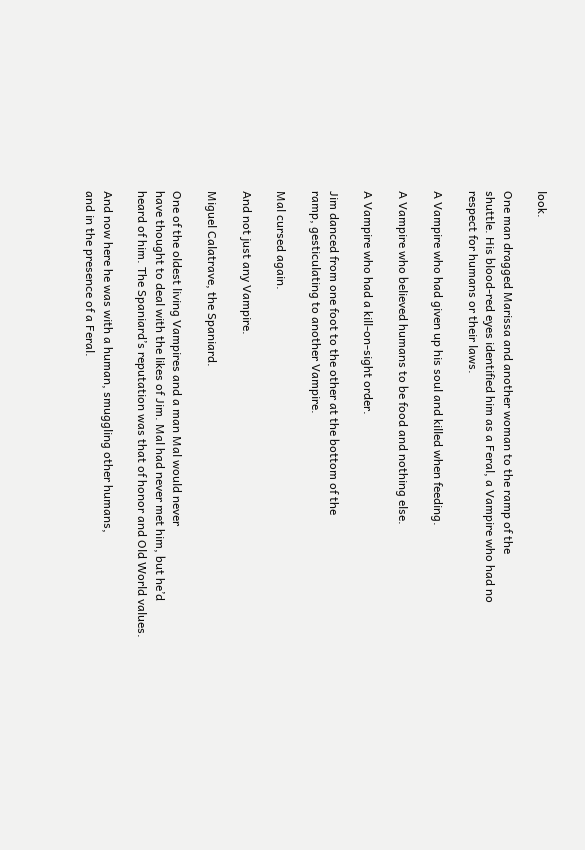look.

One man dragged Marissa and another woman to the ramp of the
shuttle. His blood-red eyes identified him as a Feral, a Vampire who had no
respect for humans or their laws.

A Vampire who had given up his soul and killed when feeding.

A Vampire who believed humans to be food and nothing else.

A Vampire who had a kill-on-sight order.

Jim danced from one foot to the other at the bottom of the
ramp, gesticulating to another Vampire.

Mal cursed again.

And not just any Vampire.

Miguel Calatrave, the Spaniard.

One of the oldest living Vampires and a man Mal would never
have thought to deal with the likes of Jim. Mal had never met him, but he’d
heard of him. The Spaniard’s reputation was that of honor and Old World values.

And now here he was with a human, smuggling other humans,
and in the presence of a Feral.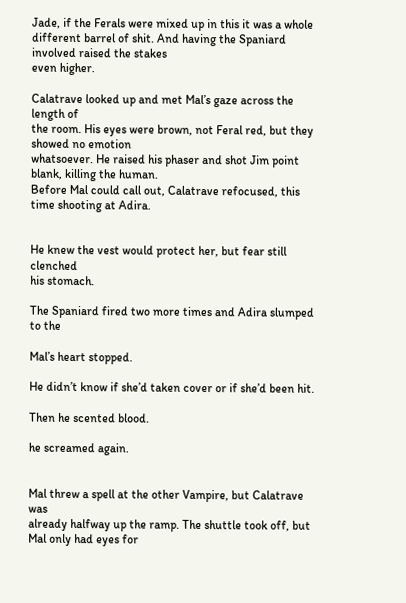Jade, if the Ferals were mixed up in this it was a whole
different barrel of shit. And having the Spaniard involved raised the stakes
even higher.

Calatrave looked up and met Mal’s gaze across the length of
the room. His eyes were brown, not Feral red, but they showed no emotion
whatsoever. He raised his phaser and shot Jim point blank, killing the human.
Before Mal could call out, Calatrave refocused, this time shooting at Adira.


He knew the vest would protect her, but fear still clenched
his stomach.

The Spaniard fired two more times and Adira slumped to the

Mal’s heart stopped.

He didn’t know if she’d taken cover or if she’d been hit.

Then he scented blood.

he screamed again.


Mal threw a spell at the other Vampire, but Calatrave was
already halfway up the ramp. The shuttle took off, but Mal only had eyes for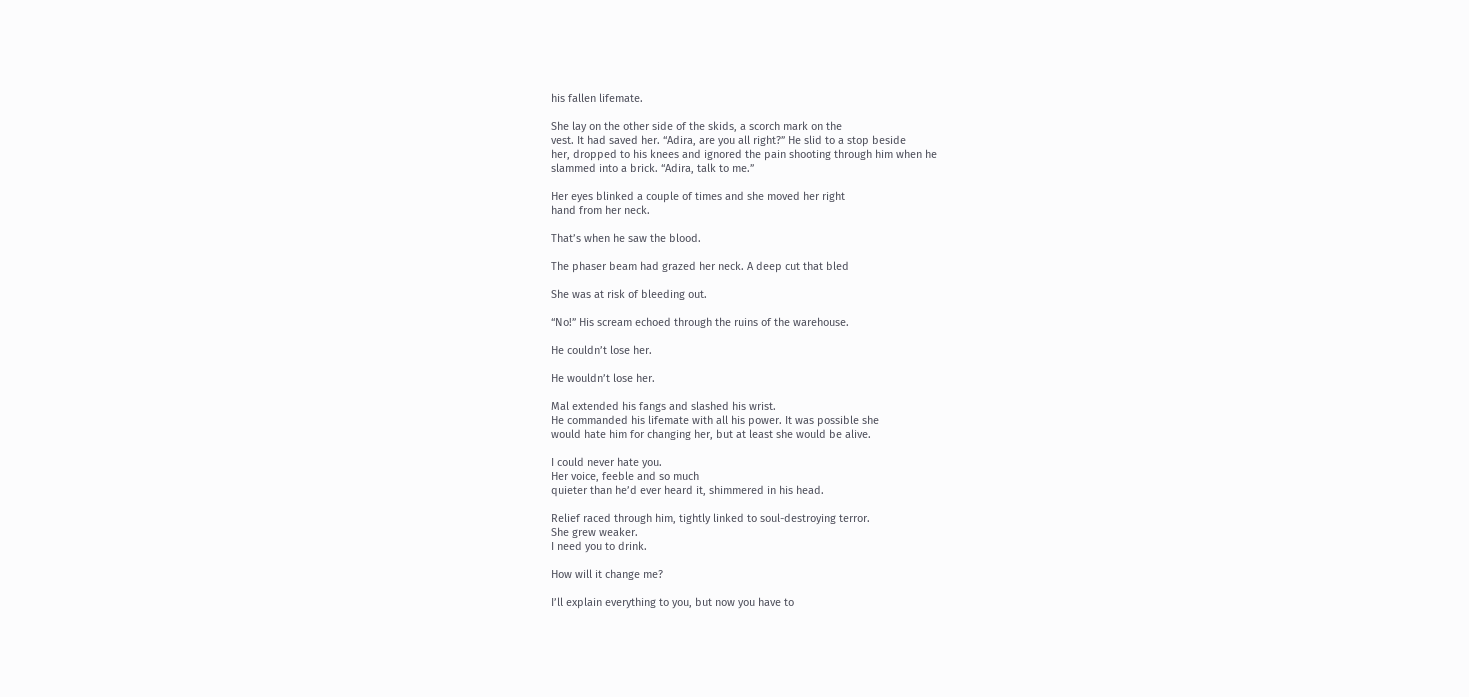his fallen lifemate.

She lay on the other side of the skids, a scorch mark on the
vest. It had saved her. “Adira, are you all right?” He slid to a stop beside
her, dropped to his knees and ignored the pain shooting through him when he
slammed into a brick. “Adira, talk to me.”

Her eyes blinked a couple of times and she moved her right
hand from her neck.

That’s when he saw the blood.

The phaser beam had grazed her neck. A deep cut that bled

She was at risk of bleeding out.

“No!” His scream echoed through the ruins of the warehouse.

He couldn’t lose her.

He wouldn’t lose her.

Mal extended his fangs and slashed his wrist.
He commanded his lifemate with all his power. It was possible she
would hate him for changing her, but at least she would be alive.

I could never hate you.
Her voice, feeble and so much
quieter than he’d ever heard it, shimmered in his head.

Relief raced through him, tightly linked to soul-destroying terror.
She grew weaker.
I need you to drink.

How will it change me?

I’ll explain everything to you, but now you have to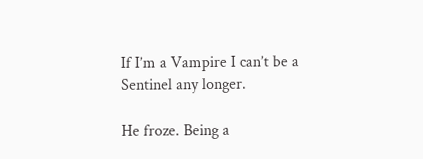If I’m a Vampire I can’t be a Sentinel any longer.

He froze. Being a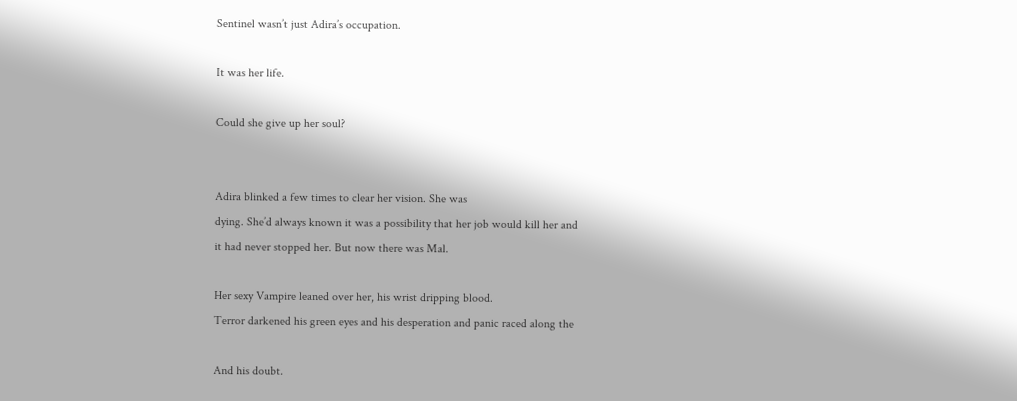Sentinel wasn’t just Adira’s occupation.

It was her life.

Could she give up her soul?


Adira blinked a few times to clear her vision. She was
dying. She’d always known it was a possibility that her job would kill her and
it had never stopped her. But now there was Mal.

Her sexy Vampire leaned over her, his wrist dripping blood.
Terror darkened his green eyes and his desperation and panic raced along the

And his doubt.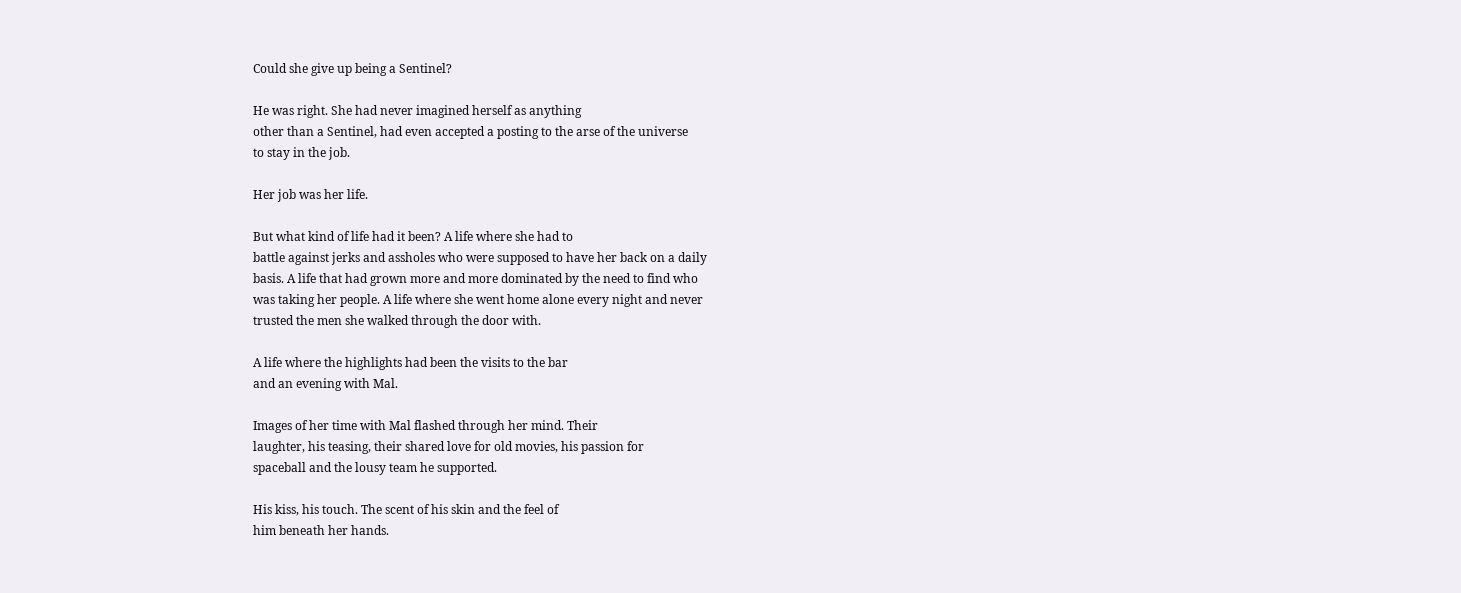Could she give up being a Sentinel?

He was right. She had never imagined herself as anything
other than a Sentinel, had even accepted a posting to the arse of the universe
to stay in the job.

Her job was her life.

But what kind of life had it been? A life where she had to
battle against jerks and assholes who were supposed to have her back on a daily
basis. A life that had grown more and more dominated by the need to find who
was taking her people. A life where she went home alone every night and never
trusted the men she walked through the door with.

A life where the highlights had been the visits to the bar
and an evening with Mal.

Images of her time with Mal flashed through her mind. Their
laughter, his teasing, their shared love for old movies, his passion for
spaceball and the lousy team he supported.

His kiss, his touch. The scent of his skin and the feel of
him beneath her hands.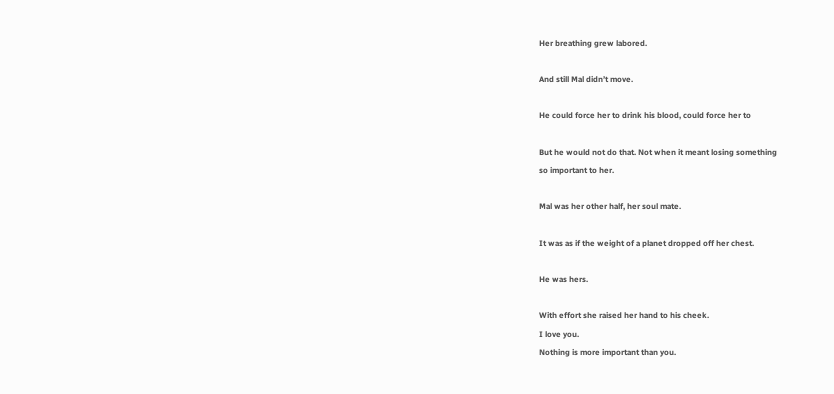Her breathing grew labored.

And still Mal didn’t move.

He could force her to drink his blood, could force her to

But he would not do that. Not when it meant losing something
so important to her.

Mal was her other half, her soul mate.

It was as if the weight of a planet dropped off her chest.

He was hers.

With effort she raised her hand to his cheek.
I love you.
Nothing is more important than you.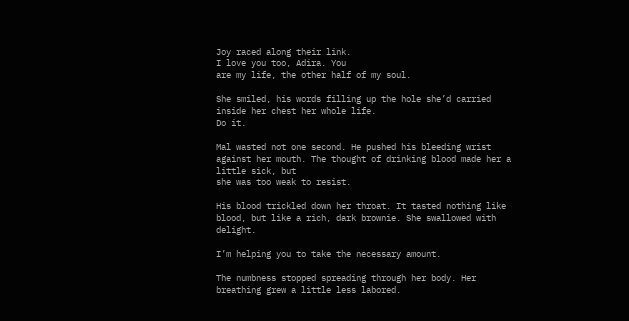Joy raced along their link.
I love you too, Adira. You
are my life, the other half of my soul.

She smiled, his words filling up the hole she’d carried
inside her chest her whole life.
Do it.

Mal wasted not one second. He pushed his bleeding wrist
against her mouth. The thought of drinking blood made her a little sick, but
she was too weak to resist.

His blood trickled down her throat. It tasted nothing like
blood, but like a rich, dark brownie. She swallowed with delight.

I’m helping you to take the necessary amount.

The numbness stopped spreading through her body. Her
breathing grew a little less labored.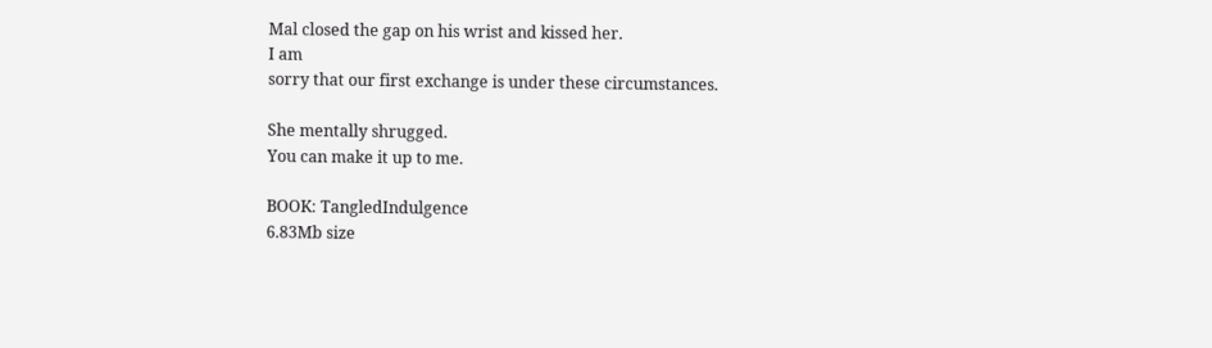Mal closed the gap on his wrist and kissed her.
I am
sorry that our first exchange is under these circumstances.

She mentally shrugged.
You can make it up to me.

BOOK: TangledIndulgence
6.83Mb size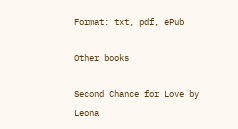Format: txt, pdf, ePub

Other books

Second Chance for Love by Leona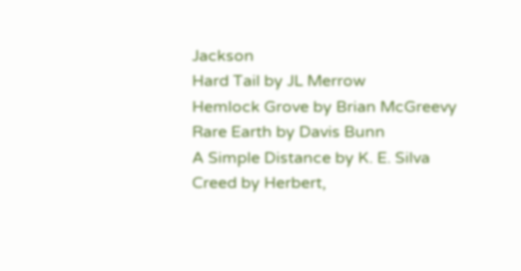Jackson
Hard Tail by JL Merrow
Hemlock Grove by Brian McGreevy
Rare Earth by Davis Bunn
A Simple Distance by K. E. Silva
Creed by Herbert,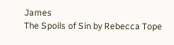James
The Spoils of Sin by Rebecca Tope